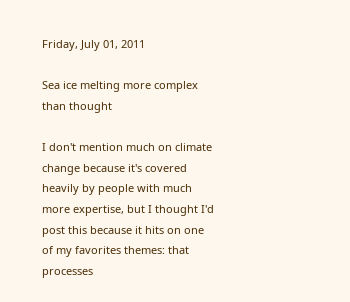Friday, July 01, 2011

Sea ice melting more complex than thought

I don't mention much on climate change because it's covered heavily by people with much more expertise, but I thought I'd post this because it hits on one of my favorites themes: that processes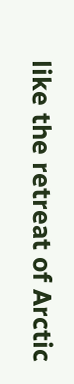like the retreat of Arctic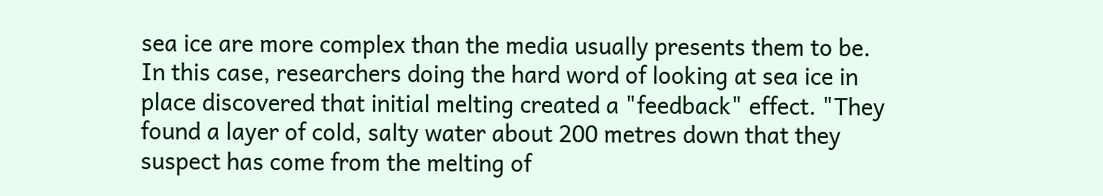sea ice are more complex than the media usually presents them to be. In this case, researchers doing the hard word of looking at sea ice in place discovered that initial melting created a "feedback" effect. "They found a layer of cold, salty water about 200 metres down that they suspect has come from the melting of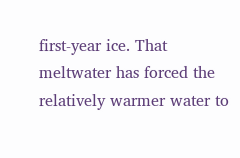first-year ice. That meltwater has forced the relatively warmer water to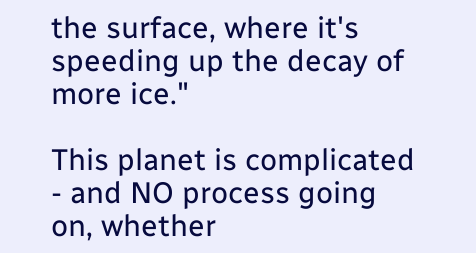the surface, where it's speeding up the decay of more ice."

This planet is complicated - and NO process going on, whether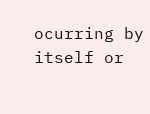ocurring by itself or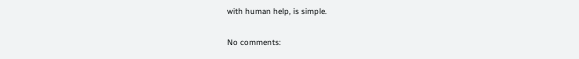with human help, is simple.

No comments: